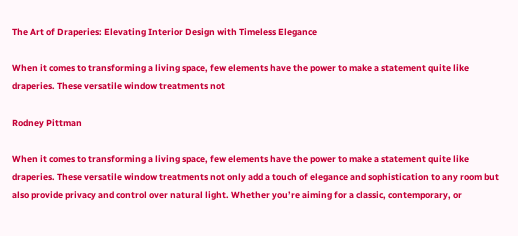The Art of Draperies: Elevating Interior Design with Timeless Elegance

When it comes to transforming a living space, few elements have the power to make a statement quite like draperies. These versatile window treatments not

Rodney Pittman

When it comes to transforming a living space, few elements have the power to make a statement quite like draperies. These versatile window treatments not only add a touch of elegance and sophistication to any room but also provide privacy and control over natural light. Whether you’re aiming for a classic, contemporary, or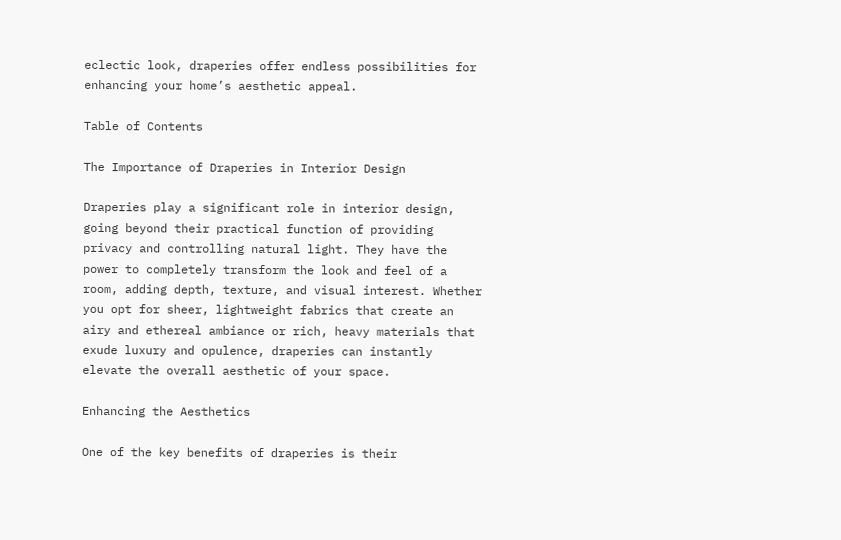eclectic look, draperies offer endless possibilities for enhancing your home’s aesthetic appeal.

Table of Contents

The Importance of Draperies in Interior Design

Draperies play a significant role in interior design, going beyond their practical function of providing privacy and controlling natural light. They have the power to completely transform the look and feel of a room, adding depth, texture, and visual interest. Whether you opt for sheer, lightweight fabrics that create an airy and ethereal ambiance or rich, heavy materials that exude luxury and opulence, draperies can instantly elevate the overall aesthetic of your space.

Enhancing the Aesthetics

One of the key benefits of draperies is their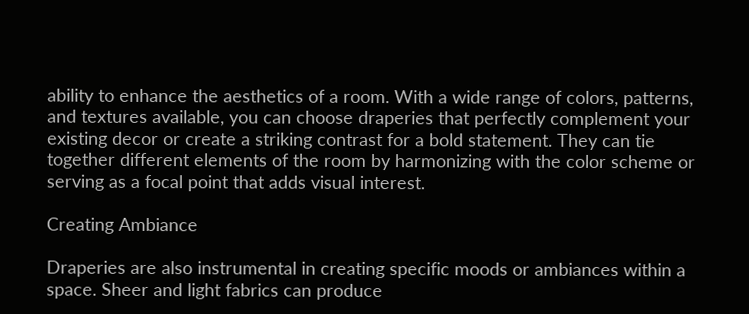ability to enhance the aesthetics of a room. With a wide range of colors, patterns, and textures available, you can choose draperies that perfectly complement your existing decor or create a striking contrast for a bold statement. They can tie together different elements of the room by harmonizing with the color scheme or serving as a focal point that adds visual interest.

Creating Ambiance

Draperies are also instrumental in creating specific moods or ambiances within a space. Sheer and light fabrics can produce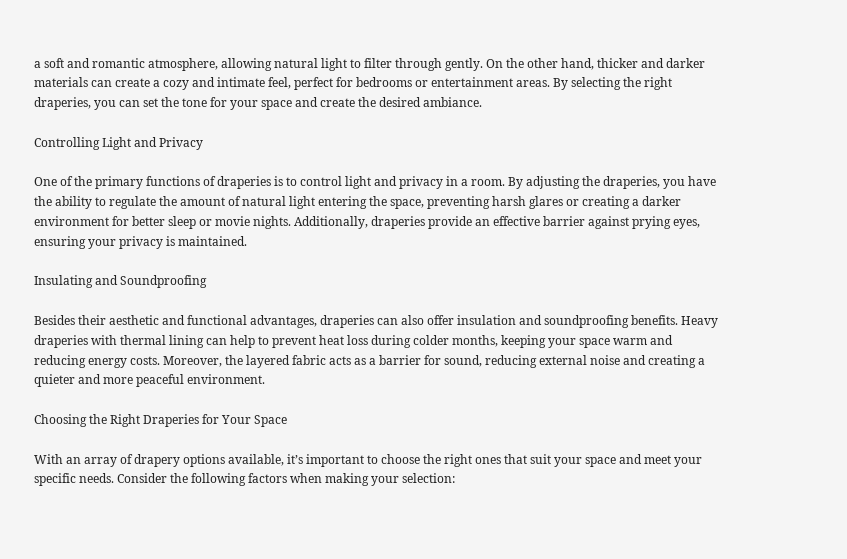a soft and romantic atmosphere, allowing natural light to filter through gently. On the other hand, thicker and darker materials can create a cozy and intimate feel, perfect for bedrooms or entertainment areas. By selecting the right draperies, you can set the tone for your space and create the desired ambiance.

Controlling Light and Privacy

One of the primary functions of draperies is to control light and privacy in a room. By adjusting the draperies, you have the ability to regulate the amount of natural light entering the space, preventing harsh glares or creating a darker environment for better sleep or movie nights. Additionally, draperies provide an effective barrier against prying eyes, ensuring your privacy is maintained.

Insulating and Soundproofing

Besides their aesthetic and functional advantages, draperies can also offer insulation and soundproofing benefits. Heavy draperies with thermal lining can help to prevent heat loss during colder months, keeping your space warm and reducing energy costs. Moreover, the layered fabric acts as a barrier for sound, reducing external noise and creating a quieter and more peaceful environment.

Choosing the Right Draperies for Your Space

With an array of drapery options available, it’s important to choose the right ones that suit your space and meet your specific needs. Consider the following factors when making your selection: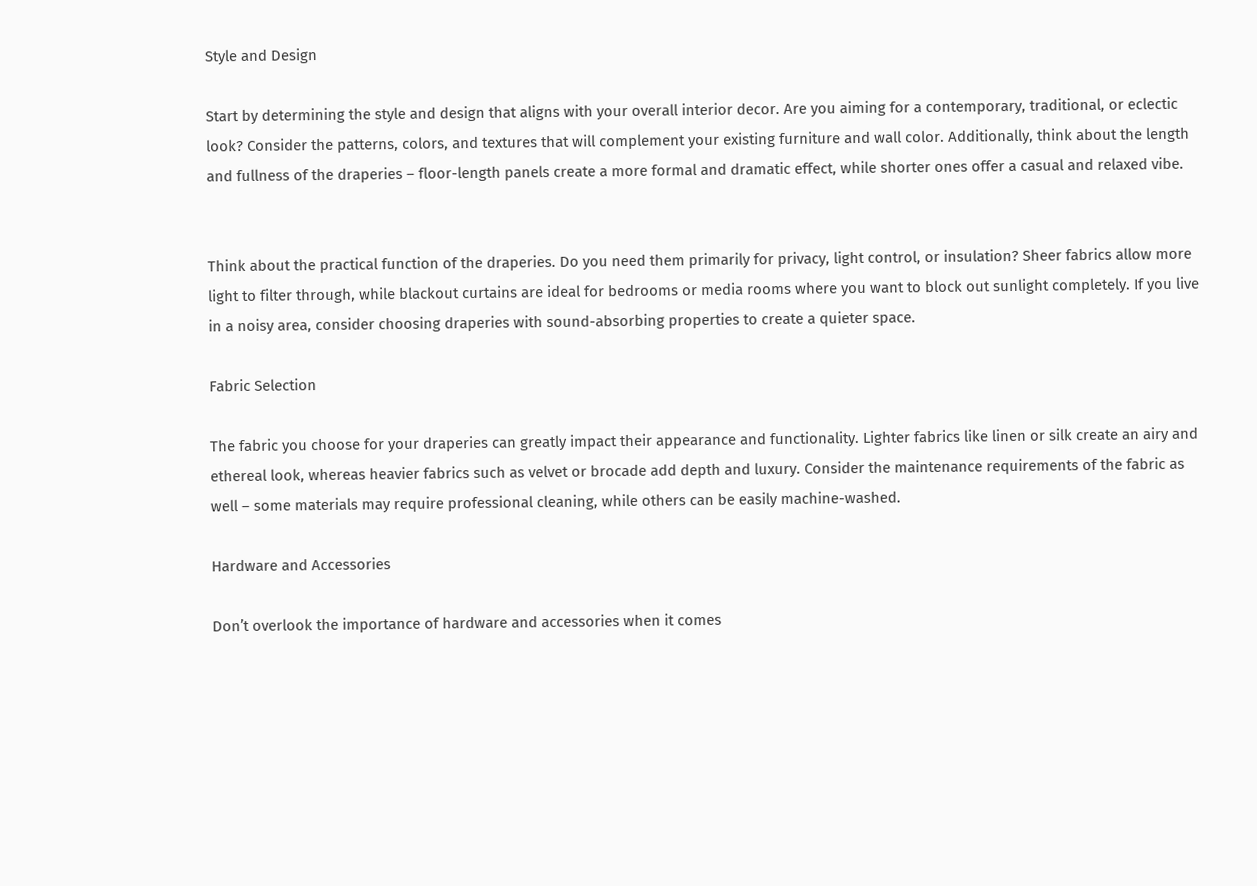Style and Design

Start by determining the style and design that aligns with your overall interior decor. Are you aiming for a contemporary, traditional, or eclectic look? Consider the patterns, colors, and textures that will complement your existing furniture and wall color. Additionally, think about the length and fullness of the draperies – floor-length panels create a more formal and dramatic effect, while shorter ones offer a casual and relaxed vibe.


Think about the practical function of the draperies. Do you need them primarily for privacy, light control, or insulation? Sheer fabrics allow more light to filter through, while blackout curtains are ideal for bedrooms or media rooms where you want to block out sunlight completely. If you live in a noisy area, consider choosing draperies with sound-absorbing properties to create a quieter space.

Fabric Selection

The fabric you choose for your draperies can greatly impact their appearance and functionality. Lighter fabrics like linen or silk create an airy and ethereal look, whereas heavier fabrics such as velvet or brocade add depth and luxury. Consider the maintenance requirements of the fabric as well – some materials may require professional cleaning, while others can be easily machine-washed.

Hardware and Accessories

Don’t overlook the importance of hardware and accessories when it comes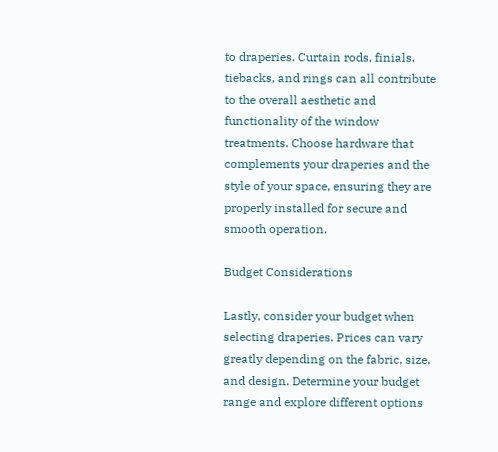to draperies. Curtain rods, finials, tiebacks, and rings can all contribute to the overall aesthetic and functionality of the window treatments. Choose hardware that complements your draperies and the style of your space, ensuring they are properly installed for secure and smooth operation.

Budget Considerations

Lastly, consider your budget when selecting draperies. Prices can vary greatly depending on the fabric, size, and design. Determine your budget range and explore different options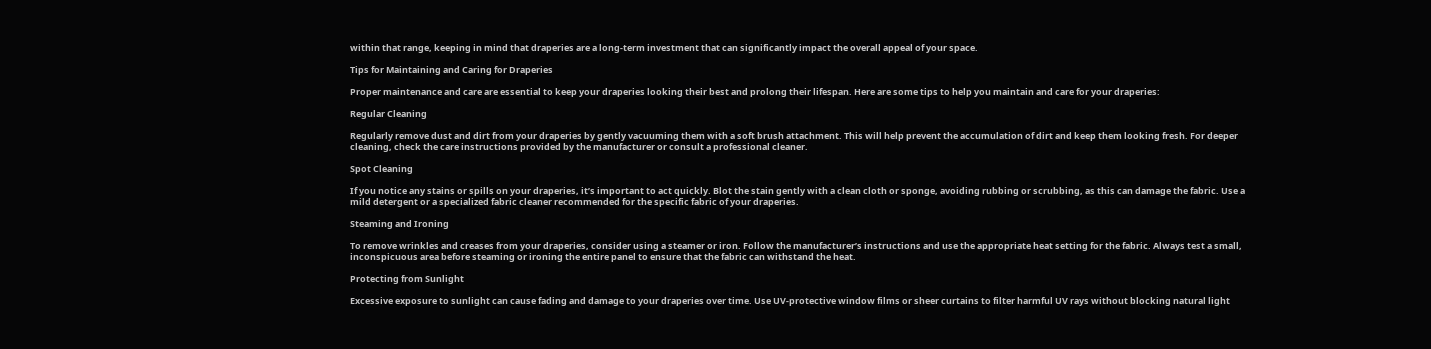within that range, keeping in mind that draperies are a long-term investment that can significantly impact the overall appeal of your space.

Tips for Maintaining and Caring for Draperies

Proper maintenance and care are essential to keep your draperies looking their best and prolong their lifespan. Here are some tips to help you maintain and care for your draperies:

Regular Cleaning

Regularly remove dust and dirt from your draperies by gently vacuuming them with a soft brush attachment. This will help prevent the accumulation of dirt and keep them looking fresh. For deeper cleaning, check the care instructions provided by the manufacturer or consult a professional cleaner.

Spot Cleaning

If you notice any stains or spills on your draperies, it’s important to act quickly. Blot the stain gently with a clean cloth or sponge, avoiding rubbing or scrubbing, as this can damage the fabric. Use a mild detergent or a specialized fabric cleaner recommended for the specific fabric of your draperies.

Steaming and Ironing

To remove wrinkles and creases from your draperies, consider using a steamer or iron. Follow the manufacturer’s instructions and use the appropriate heat setting for the fabric. Always test a small, inconspicuous area before steaming or ironing the entire panel to ensure that the fabric can withstand the heat.

Protecting from Sunlight

Excessive exposure to sunlight can cause fading and damage to your draperies over time. Use UV-protective window films or sheer curtains to filter harmful UV rays without blocking natural light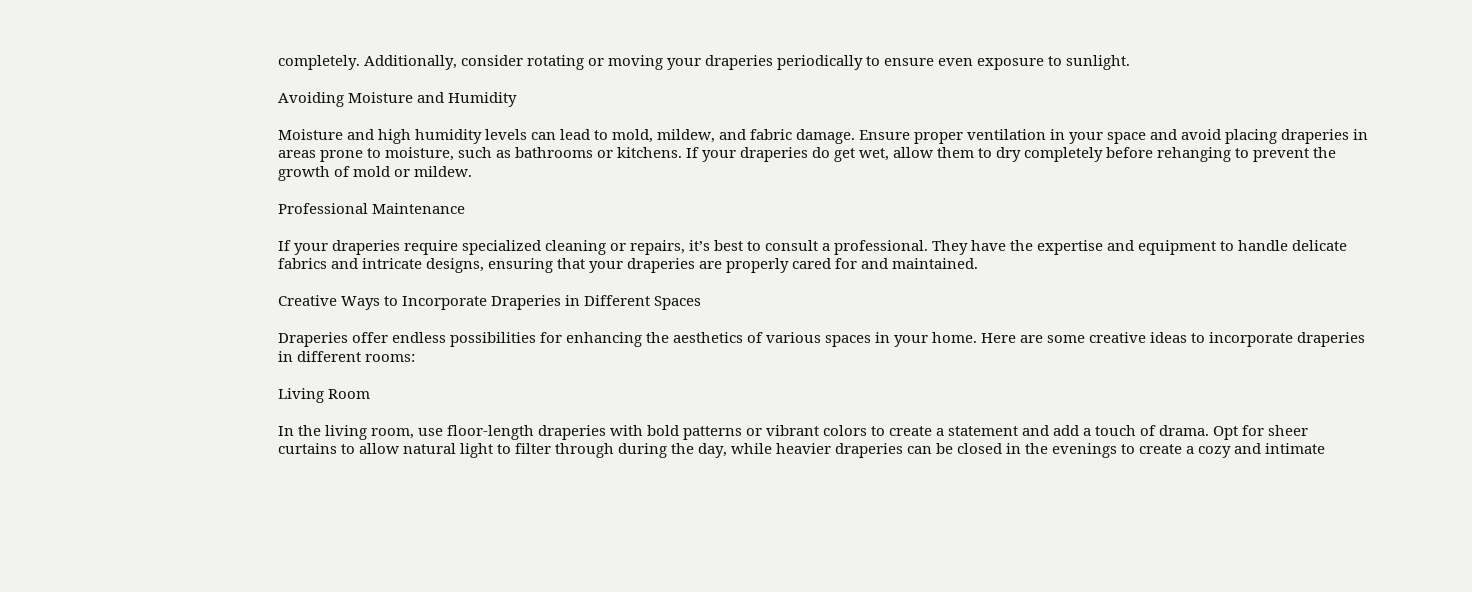completely. Additionally, consider rotating or moving your draperies periodically to ensure even exposure to sunlight.

Avoiding Moisture and Humidity

Moisture and high humidity levels can lead to mold, mildew, and fabric damage. Ensure proper ventilation in your space and avoid placing draperies in areas prone to moisture, such as bathrooms or kitchens. If your draperies do get wet, allow them to dry completely before rehanging to prevent the growth of mold or mildew.

Professional Maintenance

If your draperies require specialized cleaning or repairs, it’s best to consult a professional. They have the expertise and equipment to handle delicate fabrics and intricate designs, ensuring that your draperies are properly cared for and maintained.

Creative Ways to Incorporate Draperies in Different Spaces

Draperies offer endless possibilities for enhancing the aesthetics of various spaces in your home. Here are some creative ideas to incorporate draperies in different rooms:

Living Room

In the living room, use floor-length draperies with bold patterns or vibrant colors to create a statement and add a touch of drama. Opt for sheer curtains to allow natural light to filter through during the day, while heavier draperies can be closed in the evenings to create a cozy and intimate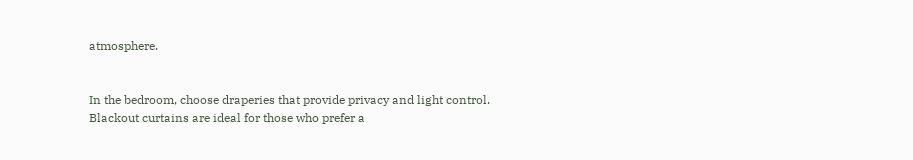atmosphere.


In the bedroom, choose draperies that provide privacy and light control. Blackout curtains are ideal for those who prefer a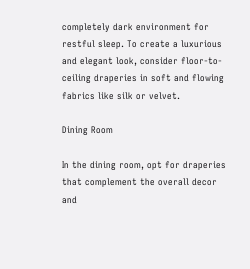completely dark environment for restful sleep. To create a luxurious and elegant look, consider floor-to-ceiling draperies in soft and flowing fabrics like silk or velvet.

Dining Room

In the dining room, opt for draperies that complement the overall decor and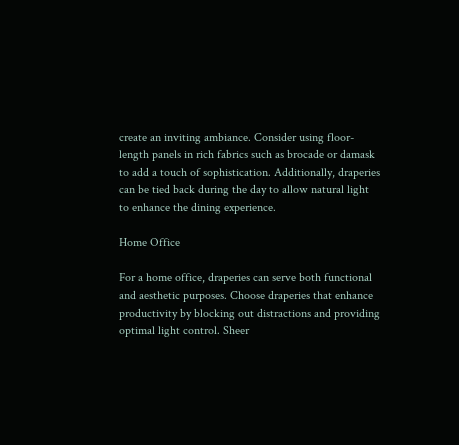create an inviting ambiance. Consider using floor-length panels in rich fabrics such as brocade or damask to add a touch of sophistication. Additionally, draperies can be tied back during the day to allow natural light to enhance the dining experience.

Home Office

For a home office, draperies can serve both functional and aesthetic purposes. Choose draperies that enhance productivity by blocking out distractions and providing optimal light control. Sheer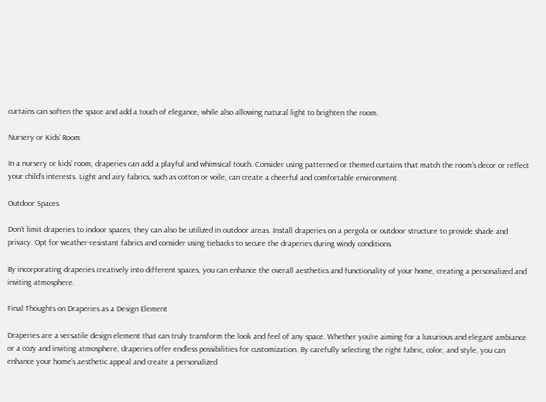curtains can soften the space and add a touch of elegance, while also allowing natural light to brighten the room.

Nursery or Kids’ Room

In a nursery or kids’ room, draperies can add a playful and whimsical touch. Consider using patterned or themed curtains that match the room’s decor or reflect your child’s interests. Light and airy fabrics, such as cotton or voile, can create a cheerful and comfortable environment.

Outdoor Spaces

Don’t limit draperies to indoor spaces; they can also be utilized in outdoor areas. Install draperies on a pergola or outdoor structure to provide shade and privacy. Opt for weather-resistant fabrics and consider using tiebacks to secure the draperies during windy conditions.

By incorporating draperies creatively into different spaces, you can enhance the overall aesthetics and functionality of your home, creating a personalized and inviting atmosphere.

Final Thoughts on Draperies as a Design Element

Draperies are a versatile design element that can truly transform the look and feel of any space. Whether you’re aiming for a luxurious and elegant ambiance or a cozy and inviting atmosphere, draperies offer endless possibilities for customization. By carefully selecting the right fabric, color, and style, you can enhance your home’s aesthetic appeal and create a personalized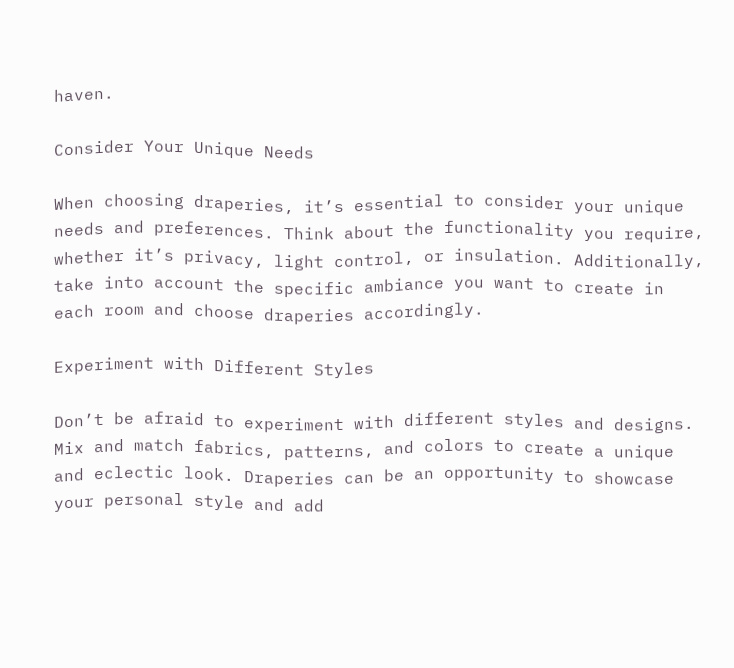haven.

Consider Your Unique Needs

When choosing draperies, it’s essential to consider your unique needs and preferences. Think about the functionality you require, whether it’s privacy, light control, or insulation. Additionally, take into account the specific ambiance you want to create in each room and choose draperies accordingly.

Experiment with Different Styles

Don’t be afraid to experiment with different styles and designs. Mix and match fabrics, patterns, and colors to create a unique and eclectic look. Draperies can be an opportunity to showcase your personal style and add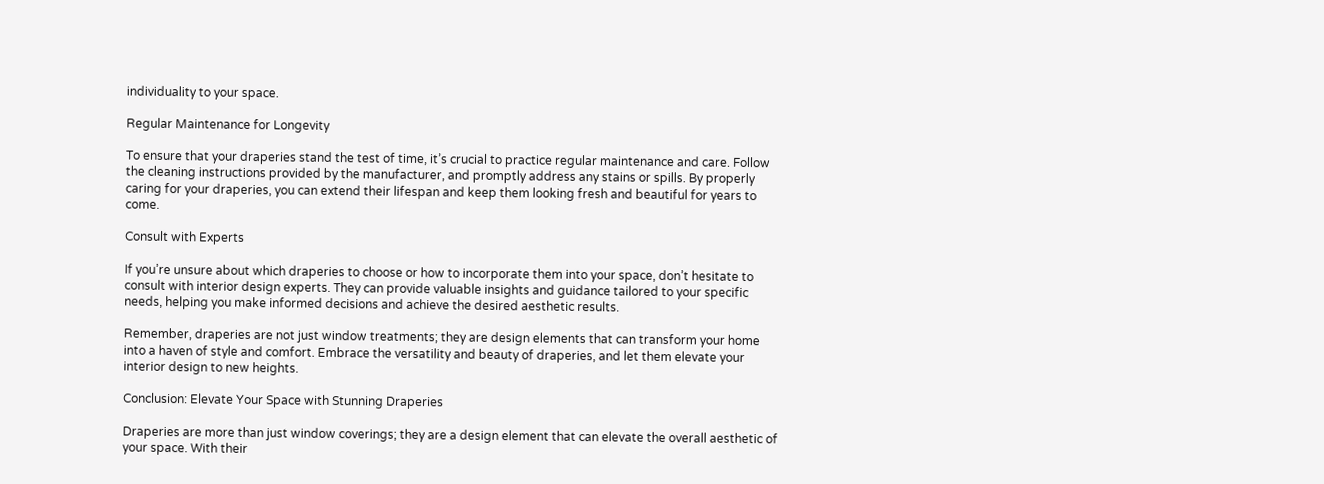individuality to your space.

Regular Maintenance for Longevity

To ensure that your draperies stand the test of time, it’s crucial to practice regular maintenance and care. Follow the cleaning instructions provided by the manufacturer, and promptly address any stains or spills. By properly caring for your draperies, you can extend their lifespan and keep them looking fresh and beautiful for years to come.

Consult with Experts

If you’re unsure about which draperies to choose or how to incorporate them into your space, don’t hesitate to consult with interior design experts. They can provide valuable insights and guidance tailored to your specific needs, helping you make informed decisions and achieve the desired aesthetic results.

Remember, draperies are not just window treatments; they are design elements that can transform your home into a haven of style and comfort. Embrace the versatility and beauty of draperies, and let them elevate your interior design to new heights.

Conclusion: Elevate Your Space with Stunning Draperies

Draperies are more than just window coverings; they are a design element that can elevate the overall aesthetic of your space. With their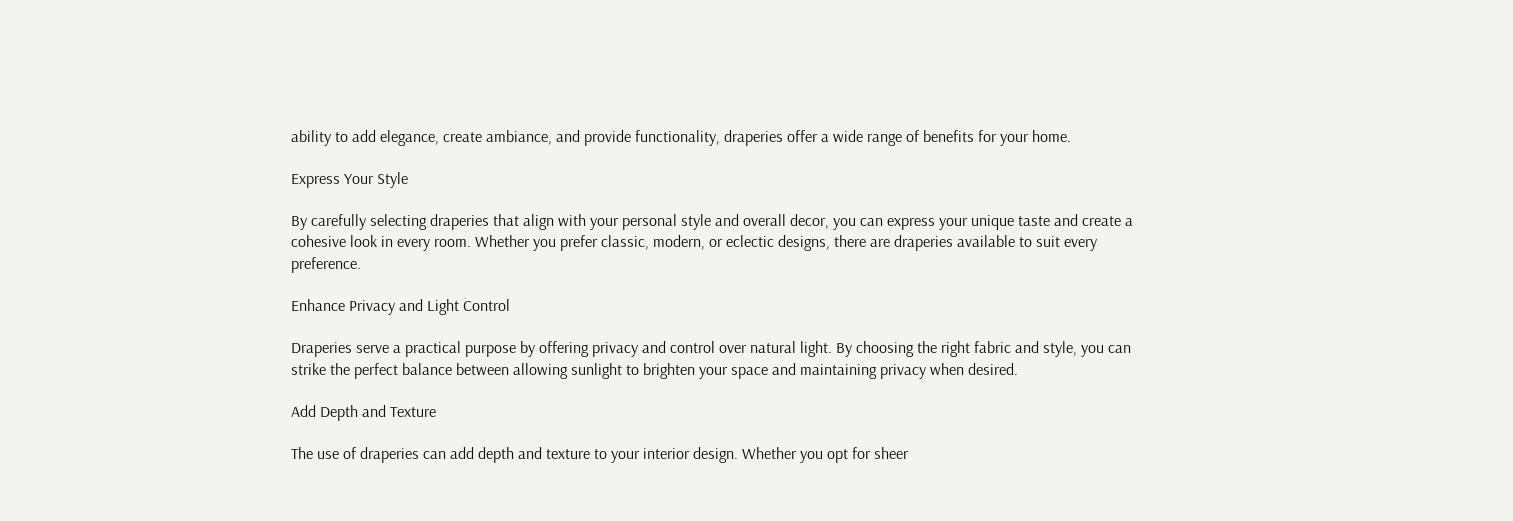ability to add elegance, create ambiance, and provide functionality, draperies offer a wide range of benefits for your home.

Express Your Style

By carefully selecting draperies that align with your personal style and overall decor, you can express your unique taste and create a cohesive look in every room. Whether you prefer classic, modern, or eclectic designs, there are draperies available to suit every preference.

Enhance Privacy and Light Control

Draperies serve a practical purpose by offering privacy and control over natural light. By choosing the right fabric and style, you can strike the perfect balance between allowing sunlight to brighten your space and maintaining privacy when desired.

Add Depth and Texture

The use of draperies can add depth and texture to your interior design. Whether you opt for sheer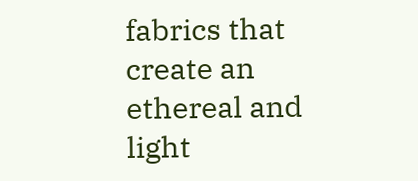fabrics that create an ethereal and light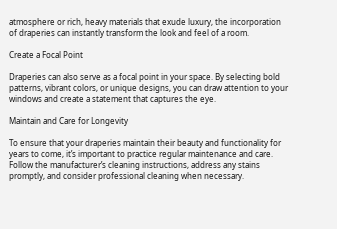atmosphere or rich, heavy materials that exude luxury, the incorporation of draperies can instantly transform the look and feel of a room.

Create a Focal Point

Draperies can also serve as a focal point in your space. By selecting bold patterns, vibrant colors, or unique designs, you can draw attention to your windows and create a statement that captures the eye.

Maintain and Care for Longevity

To ensure that your draperies maintain their beauty and functionality for years to come, it’s important to practice regular maintenance and care. Follow the manufacturer’s cleaning instructions, address any stains promptly, and consider professional cleaning when necessary.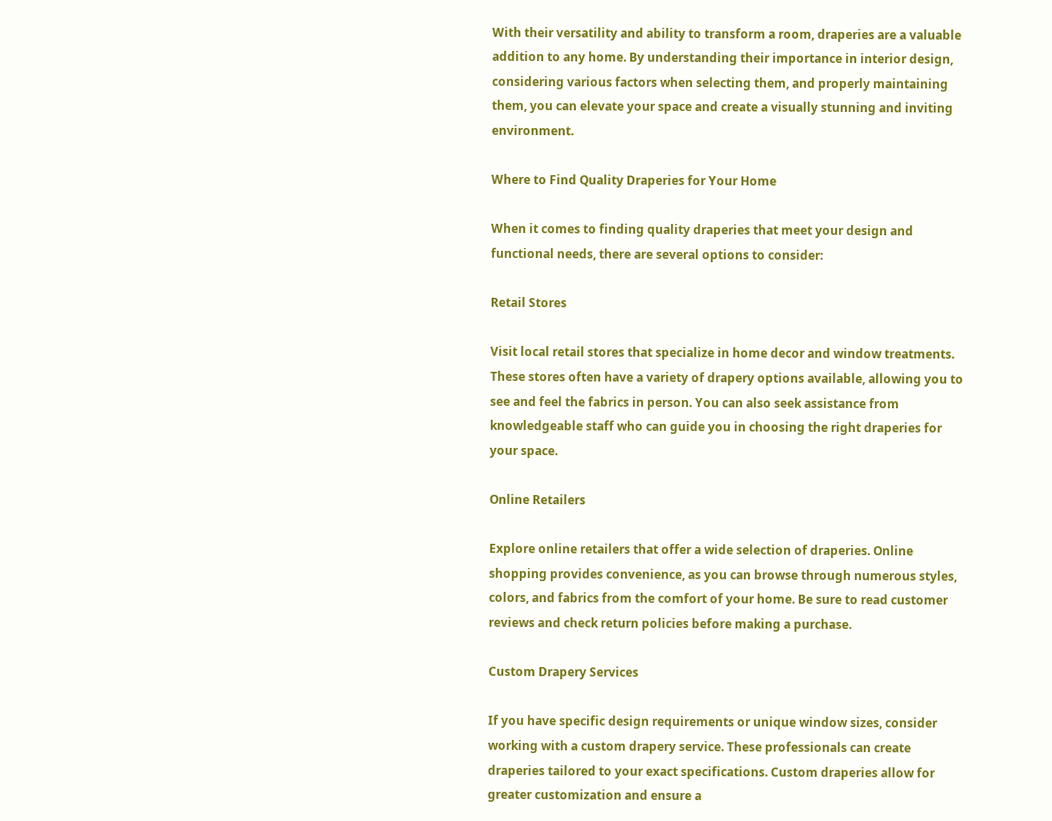With their versatility and ability to transform a room, draperies are a valuable addition to any home. By understanding their importance in interior design, considering various factors when selecting them, and properly maintaining them, you can elevate your space and create a visually stunning and inviting environment.

Where to Find Quality Draperies for Your Home

When it comes to finding quality draperies that meet your design and functional needs, there are several options to consider:

Retail Stores

Visit local retail stores that specialize in home decor and window treatments. These stores often have a variety of drapery options available, allowing you to see and feel the fabrics in person. You can also seek assistance from knowledgeable staff who can guide you in choosing the right draperies for your space.

Online Retailers

Explore online retailers that offer a wide selection of draperies. Online shopping provides convenience, as you can browse through numerous styles, colors, and fabrics from the comfort of your home. Be sure to read customer reviews and check return policies before making a purchase.

Custom Drapery Services

If you have specific design requirements or unique window sizes, consider working with a custom drapery service. These professionals can create draperies tailored to your exact specifications. Custom draperies allow for greater customization and ensure a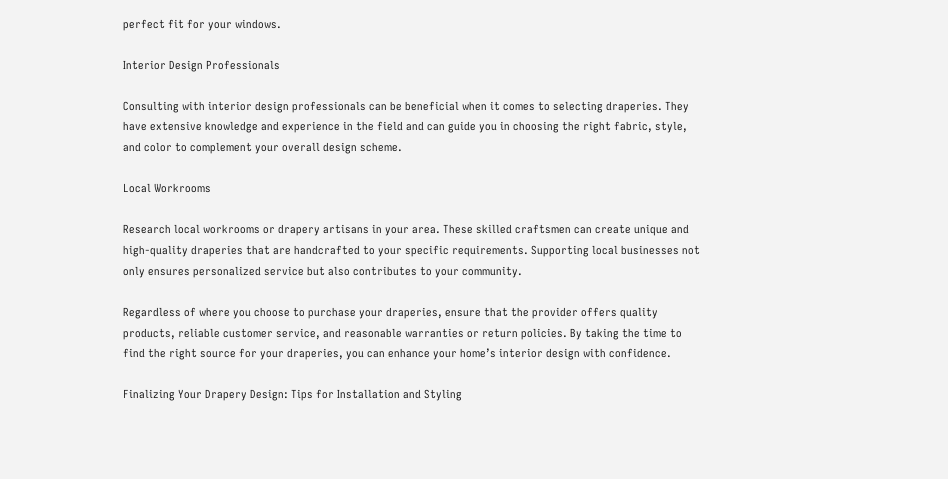perfect fit for your windows.

Interior Design Professionals

Consulting with interior design professionals can be beneficial when it comes to selecting draperies. They have extensive knowledge and experience in the field and can guide you in choosing the right fabric, style, and color to complement your overall design scheme.

Local Workrooms

Research local workrooms or drapery artisans in your area. These skilled craftsmen can create unique and high-quality draperies that are handcrafted to your specific requirements. Supporting local businesses not only ensures personalized service but also contributes to your community.

Regardless of where you choose to purchase your draperies, ensure that the provider offers quality products, reliable customer service, and reasonable warranties or return policies. By taking the time to find the right source for your draperies, you can enhance your home’s interior design with confidence.

Finalizing Your Drapery Design: Tips for Installation and Styling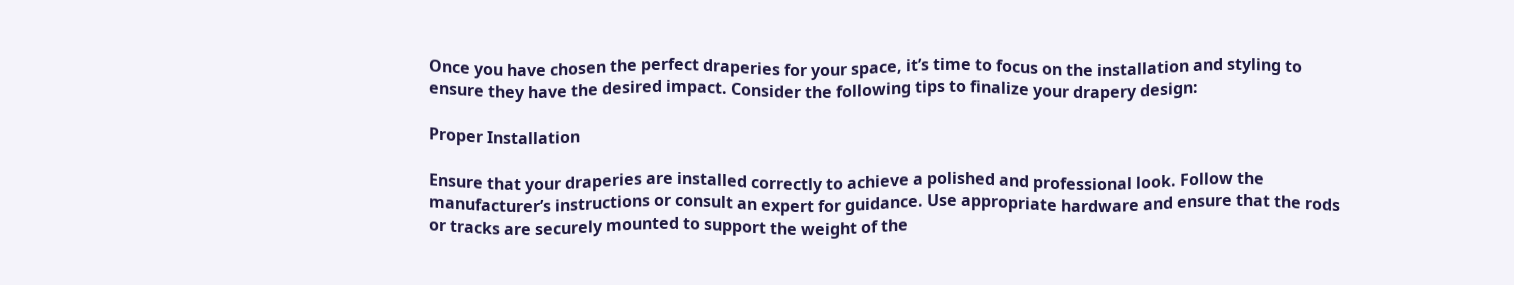Once you have chosen the perfect draperies for your space, it’s time to focus on the installation and styling to ensure they have the desired impact. Consider the following tips to finalize your drapery design:

Proper Installation

Ensure that your draperies are installed correctly to achieve a polished and professional look. Follow the manufacturer’s instructions or consult an expert for guidance. Use appropriate hardware and ensure that the rods or tracks are securely mounted to support the weight of the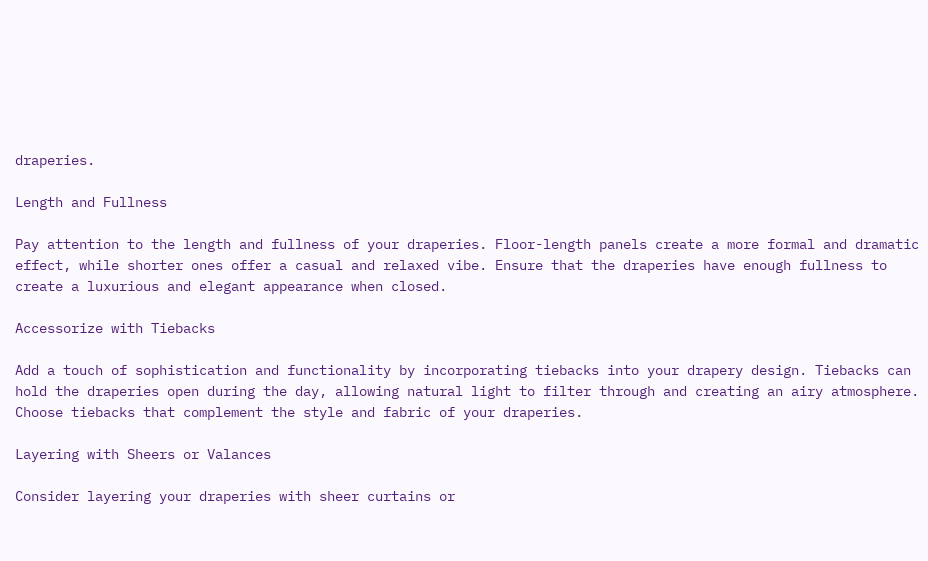draperies.

Length and Fullness

Pay attention to the length and fullness of your draperies. Floor-length panels create a more formal and dramatic effect, while shorter ones offer a casual and relaxed vibe. Ensure that the draperies have enough fullness to create a luxurious and elegant appearance when closed.

Accessorize with Tiebacks

Add a touch of sophistication and functionality by incorporating tiebacks into your drapery design. Tiebacks can hold the draperies open during the day, allowing natural light to filter through and creating an airy atmosphere. Choose tiebacks that complement the style and fabric of your draperies.

Layering with Sheers or Valances

Consider layering your draperies with sheer curtains or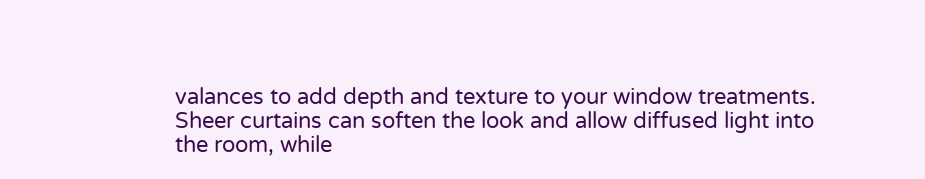valances to add depth and texture to your window treatments. Sheer curtains can soften the look and allow diffused light into the room, while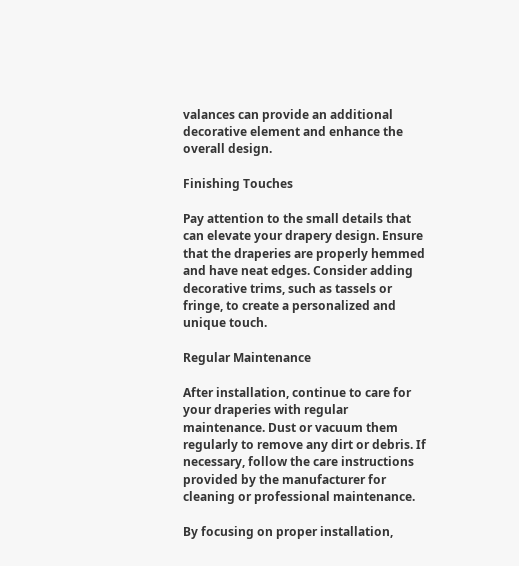valances can provide an additional decorative element and enhance the overall design.

Finishing Touches

Pay attention to the small details that can elevate your drapery design. Ensure that the draperies are properly hemmed and have neat edges. Consider adding decorative trims, such as tassels or fringe, to create a personalized and unique touch.

Regular Maintenance

After installation, continue to care for your draperies with regular maintenance. Dust or vacuum them regularly to remove any dirt or debris. If necessary, follow the care instructions provided by the manufacturer for cleaning or professional maintenance.

By focusing on proper installation,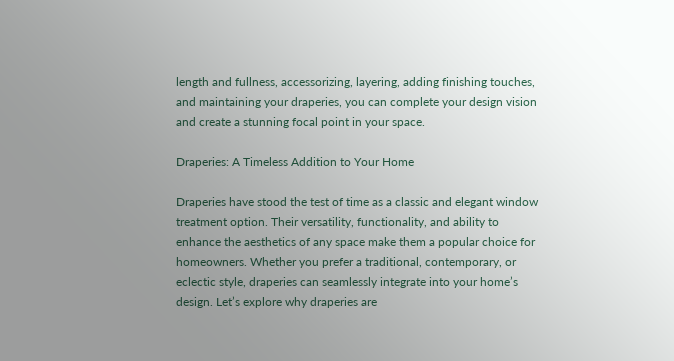length and fullness, accessorizing, layering, adding finishing touches, and maintaining your draperies, you can complete your design vision and create a stunning focal point in your space.

Draperies: A Timeless Addition to Your Home

Draperies have stood the test of time as a classic and elegant window treatment option. Their versatility, functionality, and ability to enhance the aesthetics of any space make them a popular choice for homeowners. Whether you prefer a traditional, contemporary, or eclectic style, draperies can seamlessly integrate into your home’s design. Let’s explore why draperies are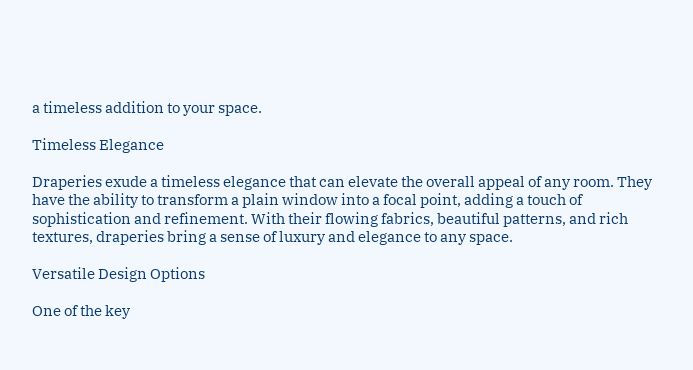a timeless addition to your space.

Timeless Elegance

Draperies exude a timeless elegance that can elevate the overall appeal of any room. They have the ability to transform a plain window into a focal point, adding a touch of sophistication and refinement. With their flowing fabrics, beautiful patterns, and rich textures, draperies bring a sense of luxury and elegance to any space.

Versatile Design Options

One of the key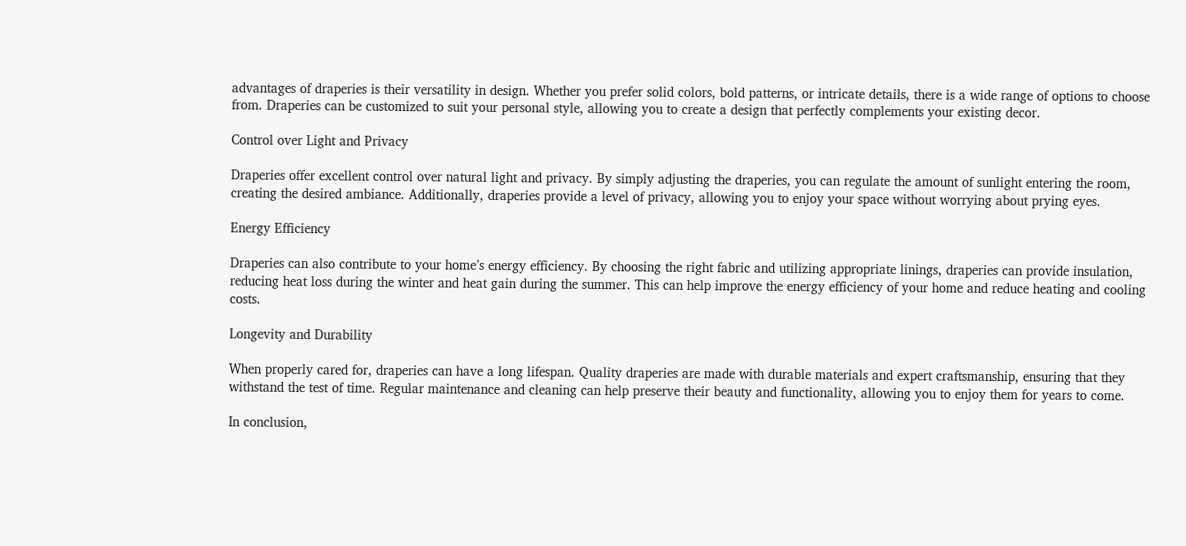advantages of draperies is their versatility in design. Whether you prefer solid colors, bold patterns, or intricate details, there is a wide range of options to choose from. Draperies can be customized to suit your personal style, allowing you to create a design that perfectly complements your existing decor.

Control over Light and Privacy

Draperies offer excellent control over natural light and privacy. By simply adjusting the draperies, you can regulate the amount of sunlight entering the room, creating the desired ambiance. Additionally, draperies provide a level of privacy, allowing you to enjoy your space without worrying about prying eyes.

Energy Efficiency

Draperies can also contribute to your home’s energy efficiency. By choosing the right fabric and utilizing appropriate linings, draperies can provide insulation, reducing heat loss during the winter and heat gain during the summer. This can help improve the energy efficiency of your home and reduce heating and cooling costs.

Longevity and Durability

When properly cared for, draperies can have a long lifespan. Quality draperies are made with durable materials and expert craftsmanship, ensuring that they withstand the test of time. Regular maintenance and cleaning can help preserve their beauty and functionality, allowing you to enjoy them for years to come.

In conclusion,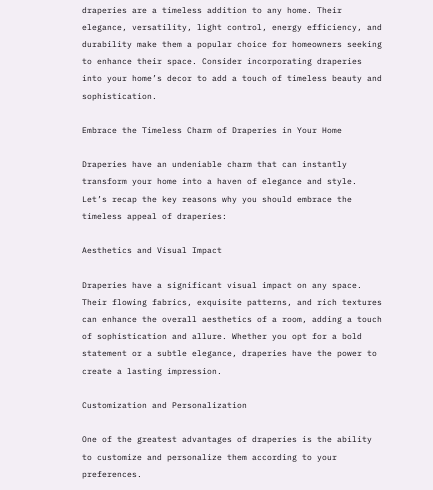draperies are a timeless addition to any home. Their elegance, versatility, light control, energy efficiency, and durability make them a popular choice for homeowners seeking to enhance their space. Consider incorporating draperies into your home’s decor to add a touch of timeless beauty and sophistication.

Embrace the Timeless Charm of Draperies in Your Home

Draperies have an undeniable charm that can instantly transform your home into a haven of elegance and style. Let’s recap the key reasons why you should embrace the timeless appeal of draperies:

Aesthetics and Visual Impact

Draperies have a significant visual impact on any space. Their flowing fabrics, exquisite patterns, and rich textures can enhance the overall aesthetics of a room, adding a touch of sophistication and allure. Whether you opt for a bold statement or a subtle elegance, draperies have the power to create a lasting impression.

Customization and Personalization

One of the greatest advantages of draperies is the ability to customize and personalize them according to your preferences.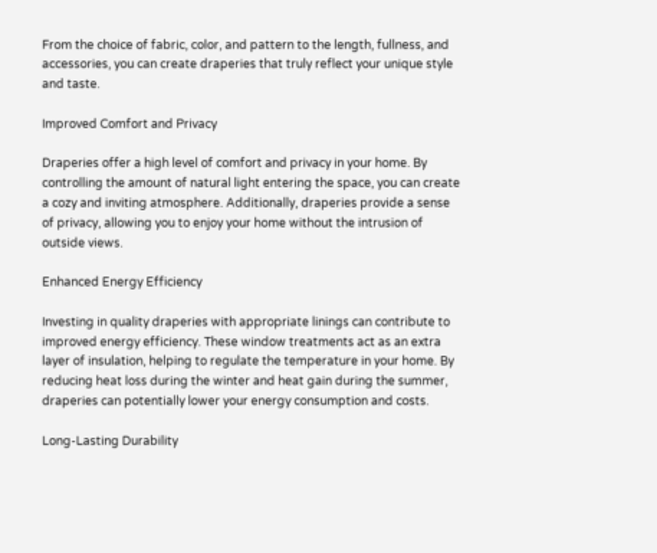From the choice of fabric, color, and pattern to the length, fullness, and accessories, you can create draperies that truly reflect your unique style and taste.

Improved Comfort and Privacy

Draperies offer a high level of comfort and privacy in your home. By controlling the amount of natural light entering the space, you can create a cozy and inviting atmosphere. Additionally, draperies provide a sense of privacy, allowing you to enjoy your home without the intrusion of outside views.

Enhanced Energy Efficiency

Investing in quality draperies with appropriate linings can contribute to improved energy efficiency. These window treatments act as an extra layer of insulation, helping to regulate the temperature in your home. By reducing heat loss during the winter and heat gain during the summer, draperies can potentially lower your energy consumption and costs.

Long-Lasting Durability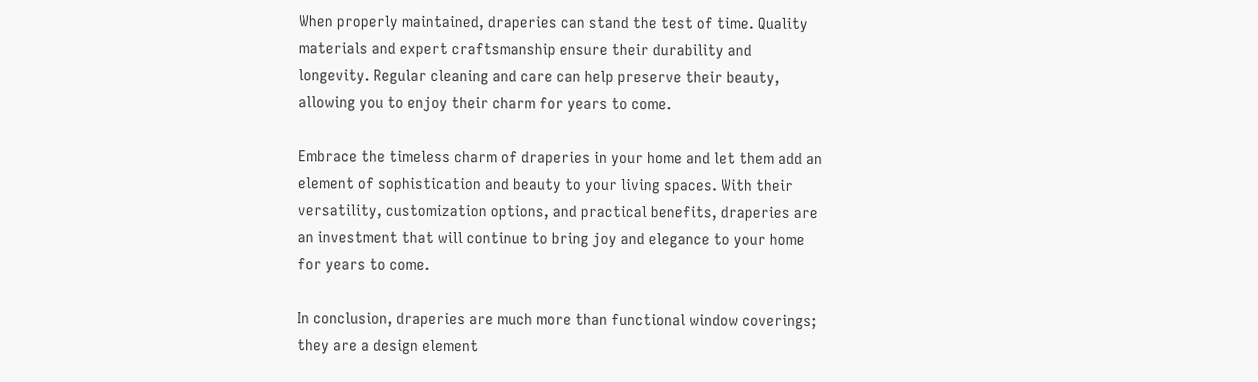When properly maintained, draperies can stand the test of time. Quality materials and expert craftsmanship ensure their durability and longevity. Regular cleaning and care can help preserve their beauty, allowing you to enjoy their charm for years to come.

Embrace the timeless charm of draperies in your home and let them add an element of sophistication and beauty to your living spaces. With their versatility, customization options, and practical benefits, draperies are an investment that will continue to bring joy and elegance to your home for years to come.

In conclusion, draperies are much more than functional window coverings; they are a design element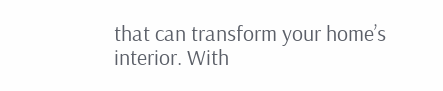that can transform your home’s interior. With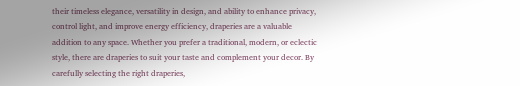their timeless elegance, versatility in design, and ability to enhance privacy, control light, and improve energy efficiency, draperies are a valuable addition to any space. Whether you prefer a traditional, modern, or eclectic style, there are draperies to suit your taste and complement your decor. By carefully selecting the right draperies,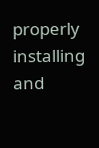properly installing and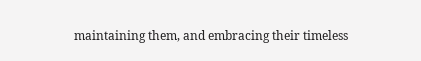maintaining them, and embracing their timeless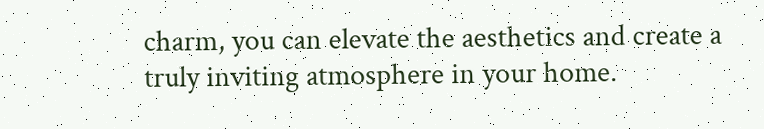charm, you can elevate the aesthetics and create a truly inviting atmosphere in your home.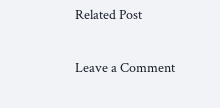Related Post

Leave a Comment